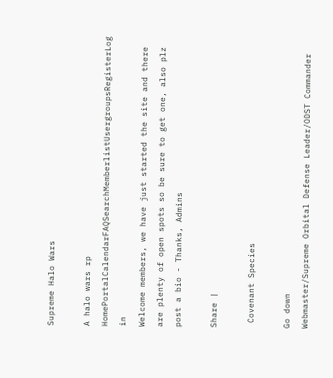Supreme Halo Wars

A halo wars rp
HomePortalCalendarFAQSearchMemberlistUsergroupsRegisterLog in
Welcome members, we have just started the site and there are plenty of open spots so be sure to get one, also plz post a bio - Thanks, Admins

Share |

 Covenant Species

Go down
Webmaster/Supreme Orbital Defense Leader/ODST Commander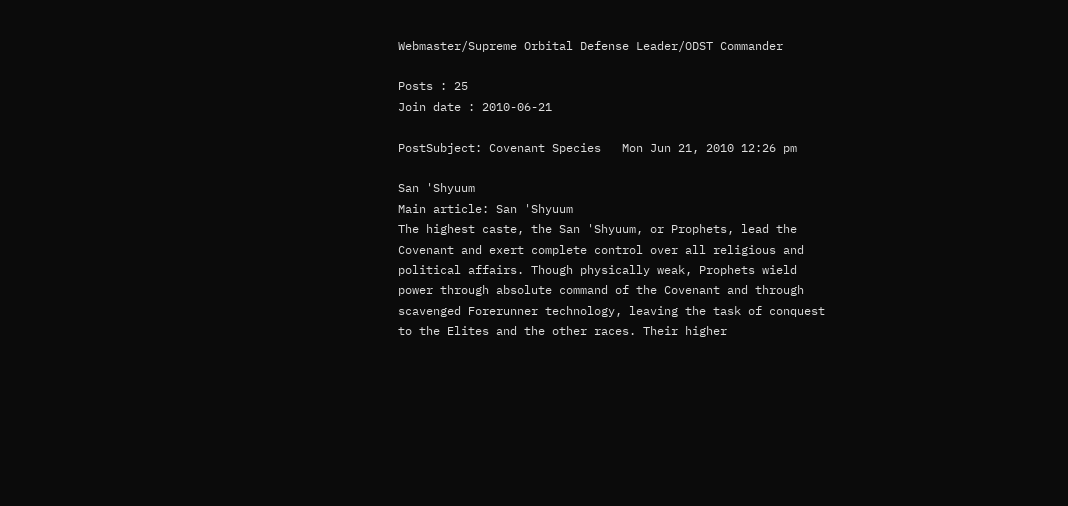Webmaster/Supreme Orbital Defense Leader/ODST Commander

Posts : 25
Join date : 2010-06-21

PostSubject: Covenant Species   Mon Jun 21, 2010 12:26 pm

San 'Shyuum
Main article: San 'Shyuum
The highest caste, the San 'Shyuum, or Prophets, lead the Covenant and exert complete control over all religious and political affairs. Though physically weak, Prophets wield power through absolute command of the Covenant and through scavenged Forerunner technology, leaving the task of conquest to the Elites and the other races. Their higher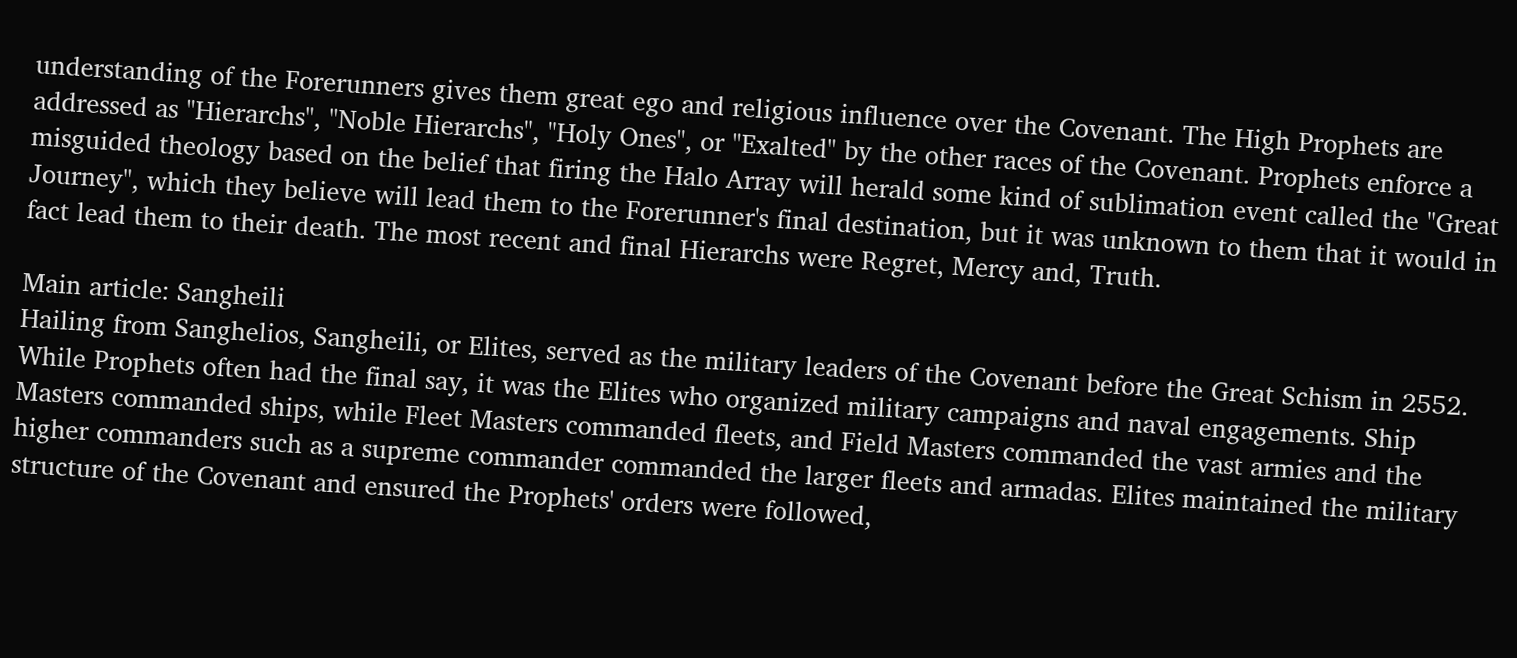understanding of the Forerunners gives them great ego and religious influence over the Covenant. The High Prophets are addressed as "Hierarchs", "Noble Hierarchs", "Holy Ones", or "Exalted" by the other races of the Covenant. Prophets enforce a misguided theology based on the belief that firing the Halo Array will herald some kind of sublimation event called the "Great Journey", which they believe will lead them to the Forerunner's final destination, but it was unknown to them that it would in fact lead them to their death. The most recent and final Hierarchs were Regret, Mercy and, Truth.

Main article: Sangheili
Hailing from Sanghelios, Sangheili, or Elites, served as the military leaders of the Covenant before the Great Schism in 2552. While Prophets often had the final say, it was the Elites who organized military campaigns and naval engagements. Ship Masters commanded ships, while Fleet Masters commanded fleets, and Field Masters commanded the vast armies and the higher commanders such as a supreme commander commanded the larger fleets and armadas. Elites maintained the military structure of the Covenant and ensured the Prophets' orders were followed,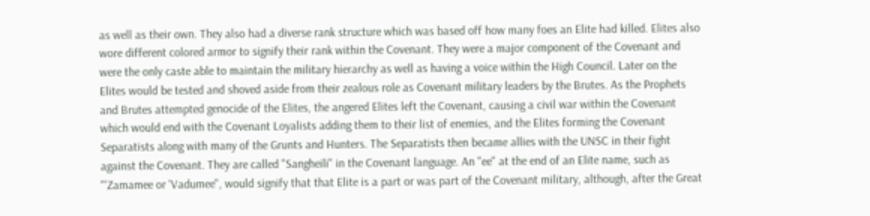as well as their own. They also had a diverse rank structure which was based off how many foes an Elite had killed. Elites also wore different colored armor to signify their rank within the Covenant. They were a major component of the Covenant and were the only caste able to maintain the military hierarchy as well as having a voice within the High Council. Later on the Elites would be tested and shoved aside from their zealous role as Covenant military leaders by the Brutes. As the Prophets and Brutes attempted genocide of the Elites, the angered Elites left the Covenant, causing a civil war within the Covenant which would end with the Covenant Loyalists adding them to their list of enemies, and the Elites forming the Covenant Separatists along with many of the Grunts and Hunters. The Separatists then became allies with the UNSC in their fight against the Covenant. They are called "Sangheili" in the Covenant language. An "ee" at the end of an Elite name, such as "'Zamamee or 'Vadumee", would signify that that Elite is a part or was part of the Covenant military, although, after the Great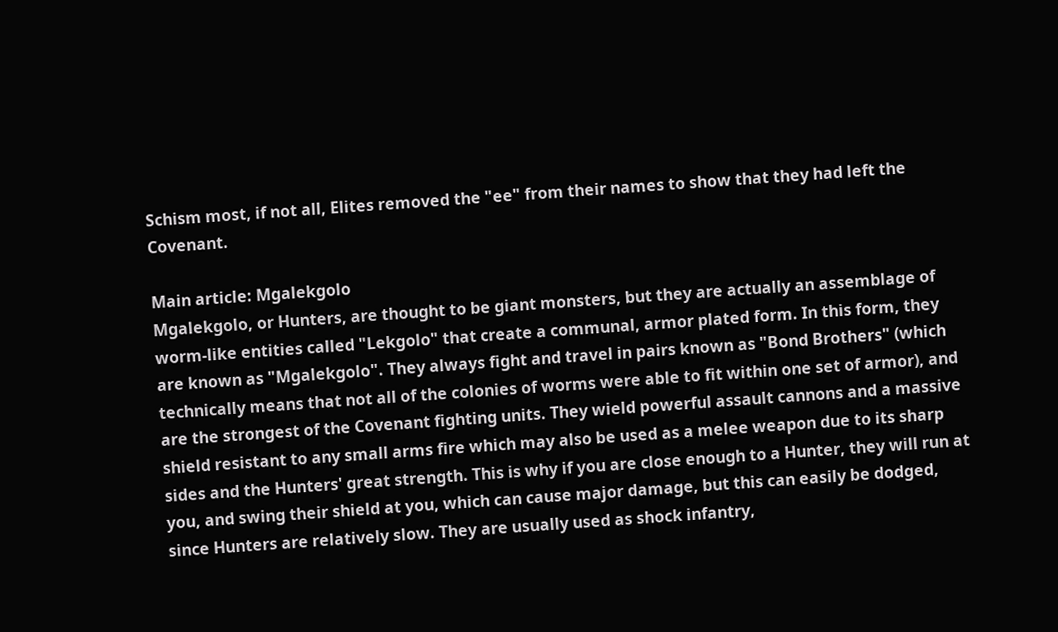Schism most, if not all, Elites removed the "ee" from their names to show that they had left the Covenant.

Main article: Mgalekgolo
Mgalekgolo, or Hunters, are thought to be giant monsters, but they are actually an assemblage of worm-like entities called "Lekgolo" that create a communal, armor plated form. In this form, they are known as "Mgalekgolo". They always fight and travel in pairs known as "Bond Brothers" (which technically means that not all of the colonies of worms were able to fit within one set of armor), and are the strongest of the Covenant fighting units. They wield powerful assault cannons and a massive shield resistant to any small arms fire which may also be used as a melee weapon due to its sharp sides and the Hunters' great strength. This is why if you are close enough to a Hunter, they will run at you, and swing their shield at you, which can cause major damage, but this can easily be dodged, since Hunters are relatively slow. They are usually used as shock infantry,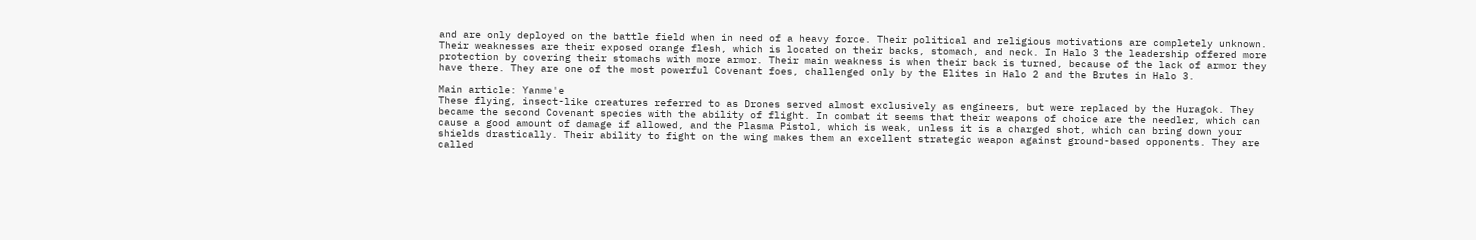and are only deployed on the battle field when in need of a heavy force. Their political and religious motivations are completely unknown. Their weaknesses are their exposed orange flesh, which is located on their backs, stomach, and neck. In Halo 3 the leadership offered more protection by covering their stomachs with more armor. Their main weakness is when their back is turned, because of the lack of armor they have there. They are one of the most powerful Covenant foes, challenged only by the Elites in Halo 2 and the Brutes in Halo 3.

Main article: Yanme'e
These flying, insect-like creatures referred to as Drones served almost exclusively as engineers, but were replaced by the Huragok. They became the second Covenant species with the ability of flight. In combat it seems that their weapons of choice are the needler, which can cause a good amount of damage if allowed, and the Plasma Pistol, which is weak, unless it is a charged shot, which can bring down your shields drastically. Their ability to fight on the wing makes them an excellent strategic weapon against ground-based opponents. They are called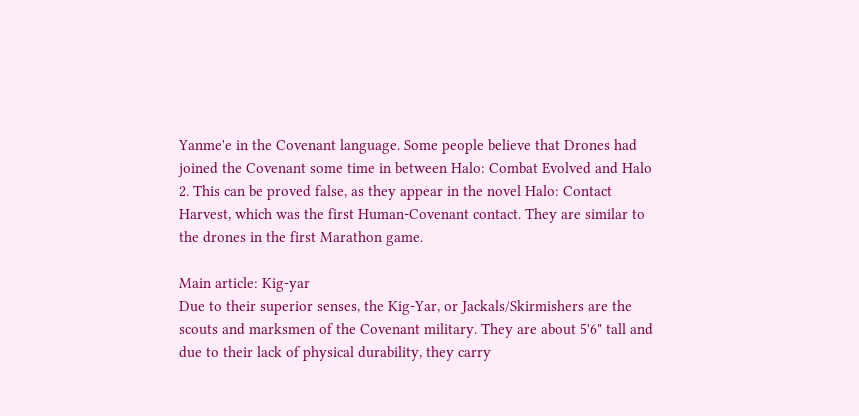Yanme'e in the Covenant language. Some people believe that Drones had joined the Covenant some time in between Halo: Combat Evolved and Halo 2. This can be proved false, as they appear in the novel Halo: Contact Harvest, which was the first Human-Covenant contact. They are similar to the drones in the first Marathon game.

Main article: Kig-yar
Due to their superior senses, the Kig-Yar, or Jackals/Skirmishers are the scouts and marksmen of the Covenant military. They are about 5'6" tall and due to their lack of physical durability, they carry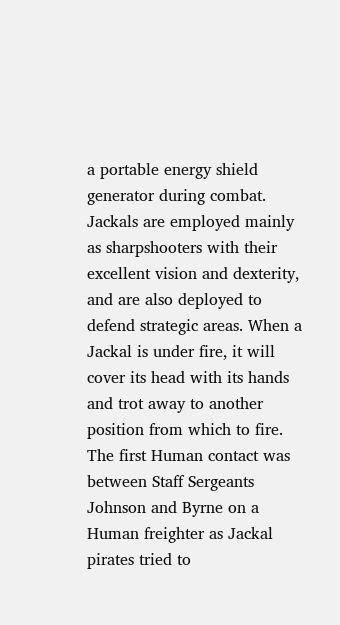a portable energy shield generator during combat. Jackals are employed mainly as sharpshooters with their excellent vision and dexterity, and are also deployed to defend strategic areas. When a Jackal is under fire, it will cover its head with its hands and trot away to another position from which to fire. The first Human contact was between Staff Sergeants Johnson and Byrne on a Human freighter as Jackal pirates tried to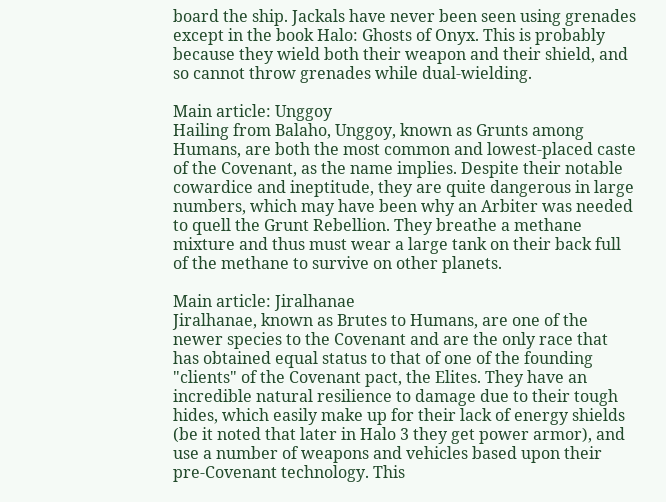board the ship. Jackals have never been seen using grenades except in the book Halo: Ghosts of Onyx. This is probably because they wield both their weapon and their shield, and so cannot throw grenades while dual-wielding.

Main article: Unggoy
Hailing from Balaho, Unggoy, known as Grunts among Humans, are both the most common and lowest-placed caste of the Covenant, as the name implies. Despite their notable cowardice and ineptitude, they are quite dangerous in large numbers, which may have been why an Arbiter was needed to quell the Grunt Rebellion. They breathe a methane mixture and thus must wear a large tank on their back full of the methane to survive on other planets.

Main article: Jiralhanae
Jiralhanae, known as Brutes to Humans, are one of the newer species to the Covenant and are the only race that has obtained equal status to that of one of the founding "clients" of the Covenant pact, the Elites. They have an incredible natural resilience to damage due to their tough hides, which easily make up for their lack of energy shields (be it noted that later in Halo 3 they get power armor), and use a number of weapons and vehicles based upon their pre-Covenant technology. This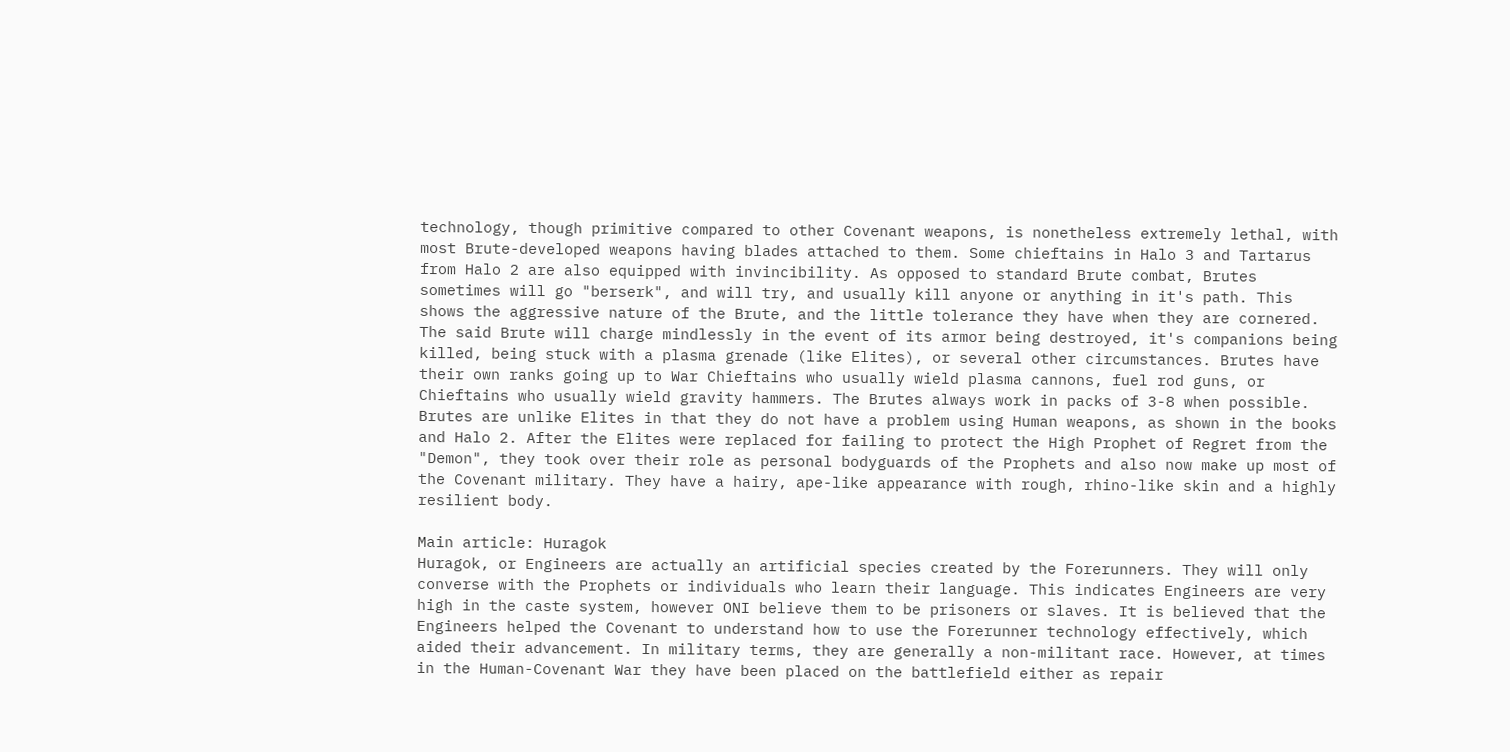technology, though primitive compared to other Covenant weapons, is nonetheless extremely lethal, with most Brute-developed weapons having blades attached to them. Some chieftains in Halo 3 and Tartarus from Halo 2 are also equipped with invincibility. As opposed to standard Brute combat, Brutes sometimes will go "berserk", and will try, and usually kill anyone or anything in it's path. This shows the aggressive nature of the Brute, and the little tolerance they have when they are cornered. The said Brute will charge mindlessly in the event of its armor being destroyed, it's companions being killed, being stuck with a plasma grenade (like Elites), or several other circumstances. Brutes have their own ranks going up to War Chieftains who usually wield plasma cannons, fuel rod guns, or Chieftains who usually wield gravity hammers. The Brutes always work in packs of 3-8 when possible. Brutes are unlike Elites in that they do not have a problem using Human weapons, as shown in the books and Halo 2. After the Elites were replaced for failing to protect the High Prophet of Regret from the "Demon", they took over their role as personal bodyguards of the Prophets and also now make up most of the Covenant military. They have a hairy, ape-like appearance with rough, rhino-like skin and a highly resilient body.

Main article: Huragok
Huragok, or Engineers are actually an artificial species created by the Forerunners. They will only converse with the Prophets or individuals who learn their language. This indicates Engineers are very high in the caste system, however ONI believe them to be prisoners or slaves. It is believed that the Engineers helped the Covenant to understand how to use the Forerunner technology effectively, which aided their advancement. In military terms, they are generally a non-militant race. However, at times in the Human-Covenant War they have been placed on the battlefield either as repair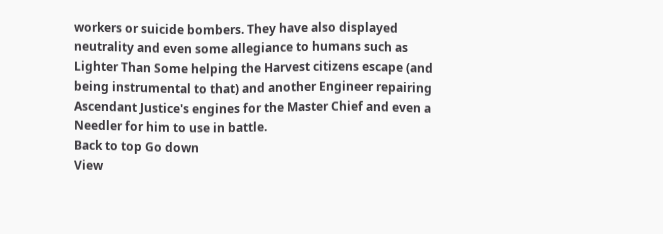workers or suicide bombers. They have also displayed neutrality and even some allegiance to humans such as Lighter Than Some helping the Harvest citizens escape (and being instrumental to that) and another Engineer repairing Ascendant Justice's engines for the Master Chief and even a Needler for him to use in battle.
Back to top Go down
View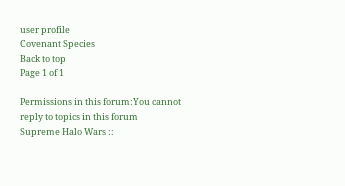user profile
Covenant Species
Back to top
Page 1 of 1

Permissions in this forum:You cannot reply to topics in this forum
Supreme Halo Wars ::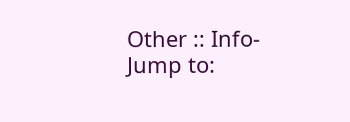Other :: Info-
Jump to: